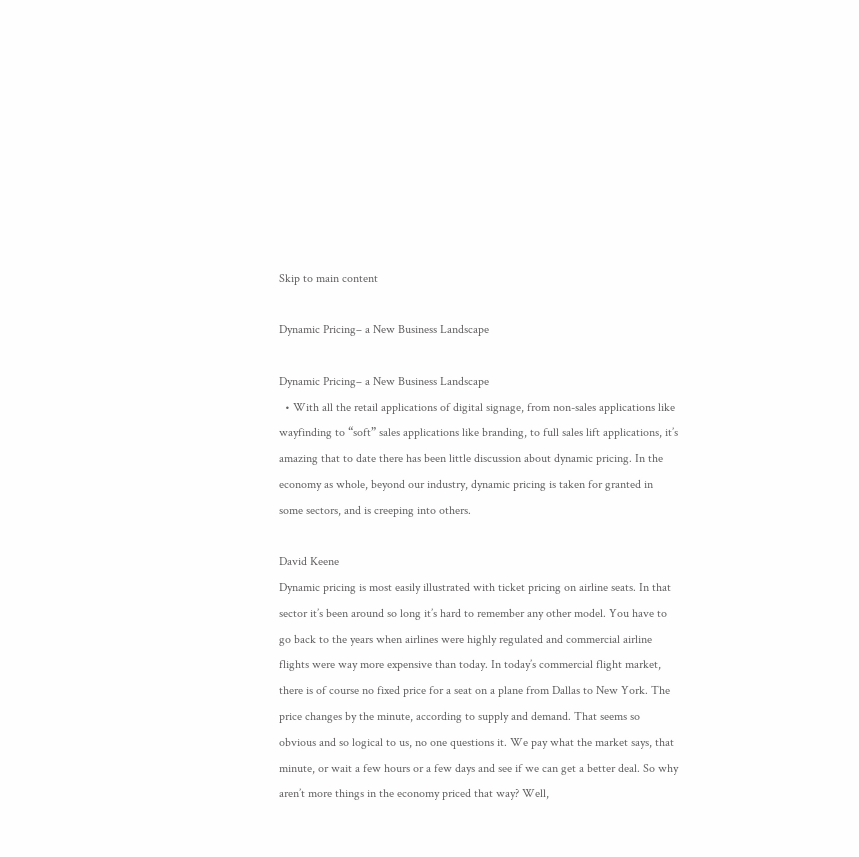Skip to main content

Dynamic Pricing– a New Business Landscape

Dynamic Pricing– a New Business Landscape
  • With all the retail applications of digital signage, from non-sales applications like wayfinding to “soft” sales applications like branding, to full sales lift applications, it’s amazing that to date there has been little discussion about dynamic pricing. In the economy as whole, beyond our industry, dynamic pricing is taken for granted in some sectors, and is creeping into others.

David Keene
Dynamic pricing is most easily illustrated with ticket pricing on airline seats. In that sector it’s been around so long it’s hard to remember any other model. You have to go back to the years when airlines were highly regulated and commercial airline flights were way more expensive than today. In today’s commercial flight market, there is of course no fixed price for a seat on a plane from Dallas to New York. The price changes by the minute, according to supply and demand. That seems so obvious and so logical to us, no one questions it. We pay what the market says, that minute, or wait a few hours or a few days and see if we can get a better deal. So why aren’t more things in the economy priced that way? Well,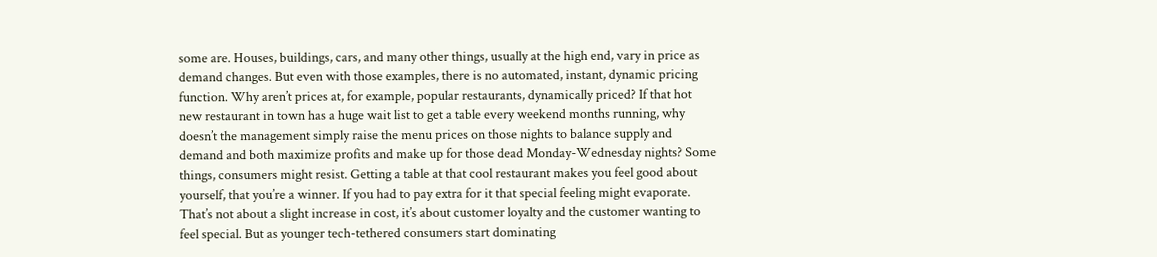some are. Houses, buildings, cars, and many other things, usually at the high end, vary in price as demand changes. But even with those examples, there is no automated, instant, dynamic pricing function. Why aren’t prices at, for example, popular restaurants, dynamically priced? If that hot new restaurant in town has a huge wait list to get a table every weekend months running, why doesn’t the management simply raise the menu prices on those nights to balance supply and demand and both maximize profits and make up for those dead Monday-Wednesday nights? Some things, consumers might resist. Getting a table at that cool restaurant makes you feel good about yourself, that you’re a winner. If you had to pay extra for it that special feeling might evaporate. That’s not about a slight increase in cost, it’s about customer loyalty and the customer wanting to feel special. But as younger tech-tethered consumers start dominating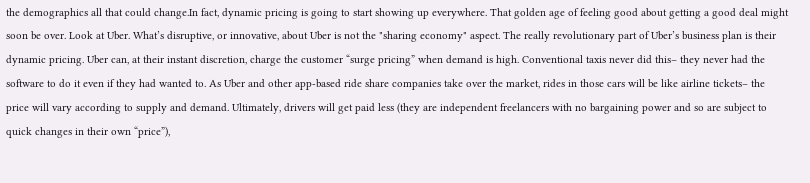the demographics all that could change.In fact, dynamic pricing is going to start showing up everywhere. That golden age of feeling good about getting a good deal might soon be over. Look at Uber. What’s disruptive, or innovative, about Uber is not the "sharing economy" aspect. The really revolutionary part of Uber’s business plan is their dynamic pricing. Uber can, at their instant discretion, charge the customer “surge pricing” when demand is high. Conventional taxis never did this– they never had the software to do it even if they had wanted to. As Uber and other app-based ride share companies take over the market, rides in those cars will be like airline tickets– the price will vary according to supply and demand. Ultimately, drivers will get paid less (they are independent freelancers with no bargaining power and so are subject to quick changes in their own “price”),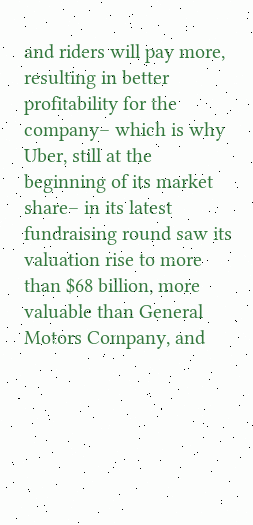and riders will pay more, resulting in better profitability for the company– which is why Uber, still at the beginning of its market share– in its latest fundraising round saw its valuation rise to more than $68 billion, more valuable than General Motors Company, and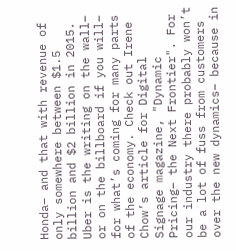Honda– and that with revenue of only somewhere between $1.5 billion and $2 billion in 2015. Uber is the writing on the wall– or on the billboard if you will– for what’s coming for many parts of the economy. Check out Irene Chow’s article for Digital Signage magazine, "Dynamic Pricing– the Next Frontier". For our industry there probably won’t be a lot of fuss from customers over the new dynamics– because in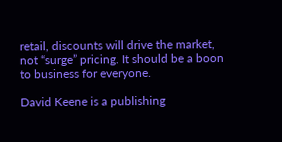retail, discounts will drive the market, not “surge” pricing. It should be a boon to business for everyone.

David Keene is a publishing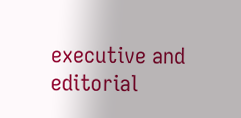executive and editorial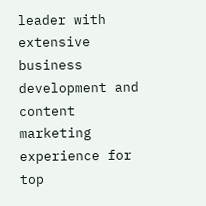leader with extensive business development and content marketing experience for top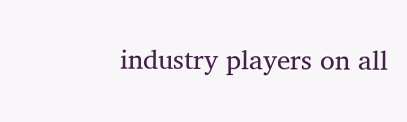industry players on all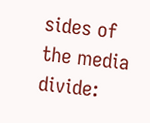sides of the media divide: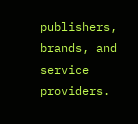publishers, brands, and service providers.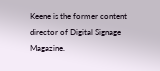Keene is the former content director of Digital Signage Magazine.